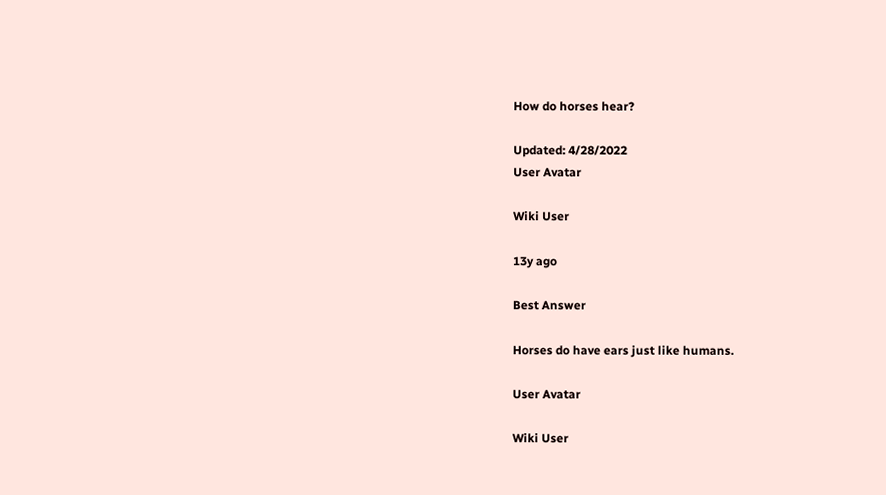How do horses hear?

Updated: 4/28/2022
User Avatar

Wiki User

13y ago

Best Answer

Horses do have ears just like humans.

User Avatar

Wiki User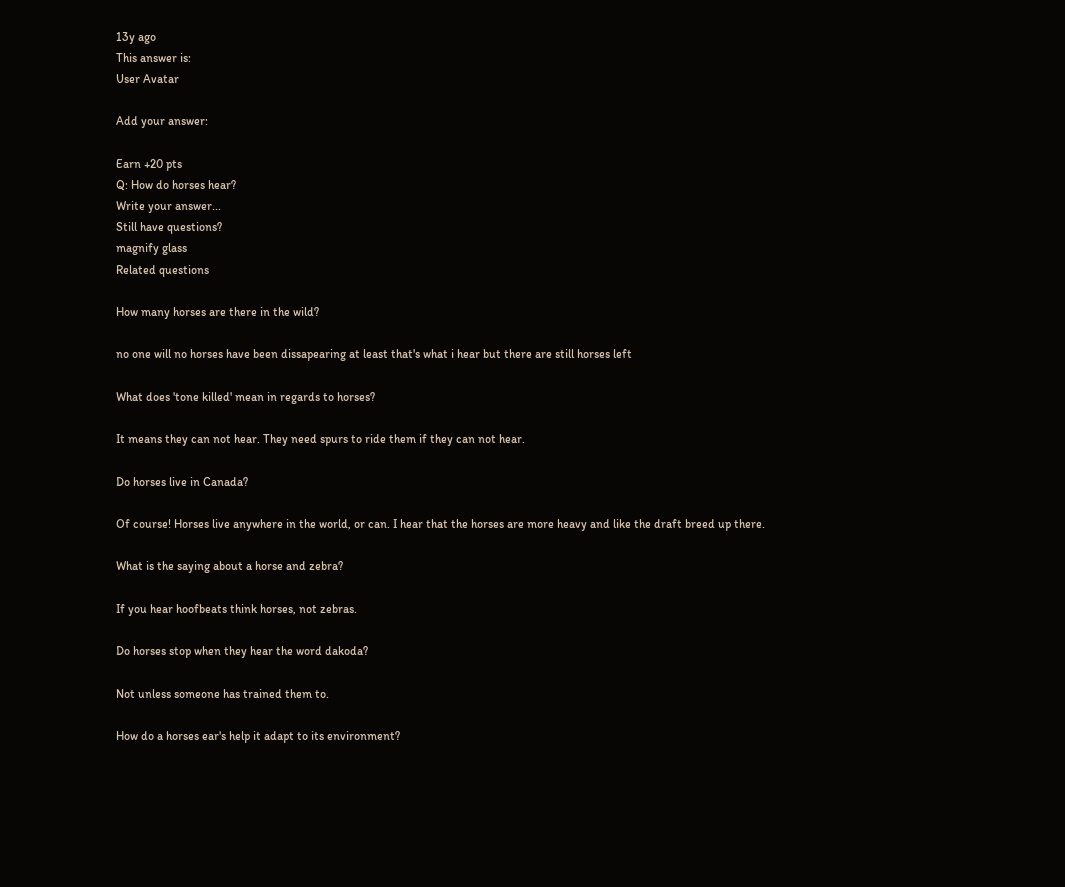13y ago
This answer is:
User Avatar

Add your answer:

Earn +20 pts
Q: How do horses hear?
Write your answer...
Still have questions?
magnify glass
Related questions

How many horses are there in the wild?

no one will no horses have been dissapearing at least that's what i hear but there are still horses left

What does 'tone killed' mean in regards to horses?

It means they can not hear. They need spurs to ride them if they can not hear.

Do horses live in Canada?

Of course! Horses live anywhere in the world, or can. I hear that the horses are more heavy and like the draft breed up there.

What is the saying about a horse and zebra?

If you hear hoofbeats think horses, not zebras.

Do horses stop when they hear the word dakoda?

Not unless someone has trained them to.

How do a horses ear's help it adapt to its environment?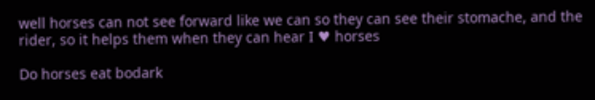well horses can not see forward like we can so they can see their stomache, and the rider, so it helps them when they can hear I ♥ horses

Do horses eat bodark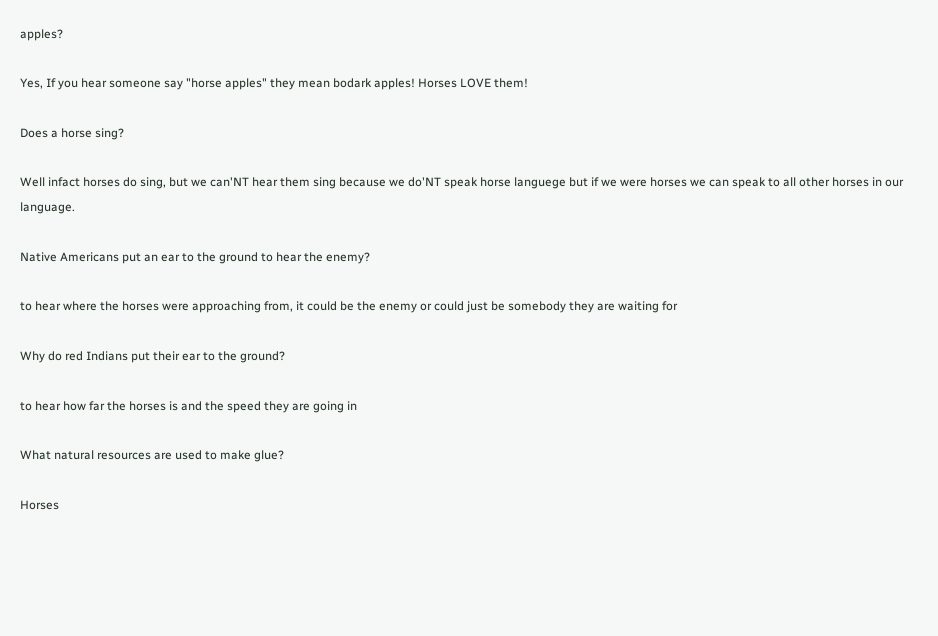apples?

Yes, If you hear someone say "horse apples" they mean bodark apples! Horses LOVE them!

Does a horse sing?

Well infact horses do sing, but we can'NT hear them sing because we do'NT speak horse languege but if we were horses we can speak to all other horses in our language.

Native Americans put an ear to the ground to hear the enemy?

to hear where the horses were approaching from, it could be the enemy or could just be somebody they are waiting for

Why do red Indians put their ear to the ground?

to hear how far the horses is and the speed they are going in

What natural resources are used to make glue?

Horses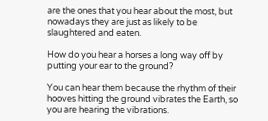are the ones that you hear about the most, but nowadays they are just as likely to be slaughtered and eaten.

How do you hear a horses a long way off by putting your ear to the ground?

You can hear them because the rhythm of their hooves hitting the ground vibrates the Earth, so you are hearing the vibrations.